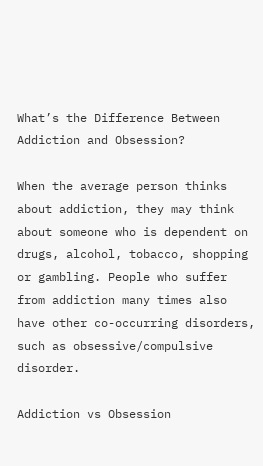What’s the Difference Between Addiction and Obsession?

When the average person thinks about addiction, they may think about someone who is dependent on drugs, alcohol, tobacco, shopping or gambling. People who suffer from addiction many times also have other co-occurring disorders, such as obsessive/compulsive disorder.

Addiction vs Obsession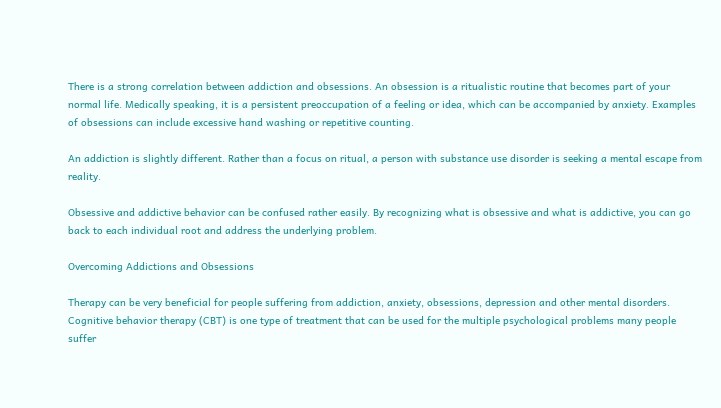There is a strong correlation between addiction and obsessions. An obsession is a ritualistic routine that becomes part of your normal life. Medically speaking, it is a persistent preoccupation of a feeling or idea, which can be accompanied by anxiety. Examples of obsessions can include excessive hand washing or repetitive counting.

An addiction is slightly different. Rather than a focus on ritual, a person with substance use disorder is seeking a mental escape from reality.

Obsessive and addictive behavior can be confused rather easily. By recognizing what is obsessive and what is addictive, you can go back to each individual root and address the underlying problem.

Overcoming Addictions and Obsessions

Therapy can be very beneficial for people suffering from addiction, anxiety, obsessions, depression and other mental disorders. Cognitive behavior therapy (CBT) is one type of treatment that can be used for the multiple psychological problems many people suffer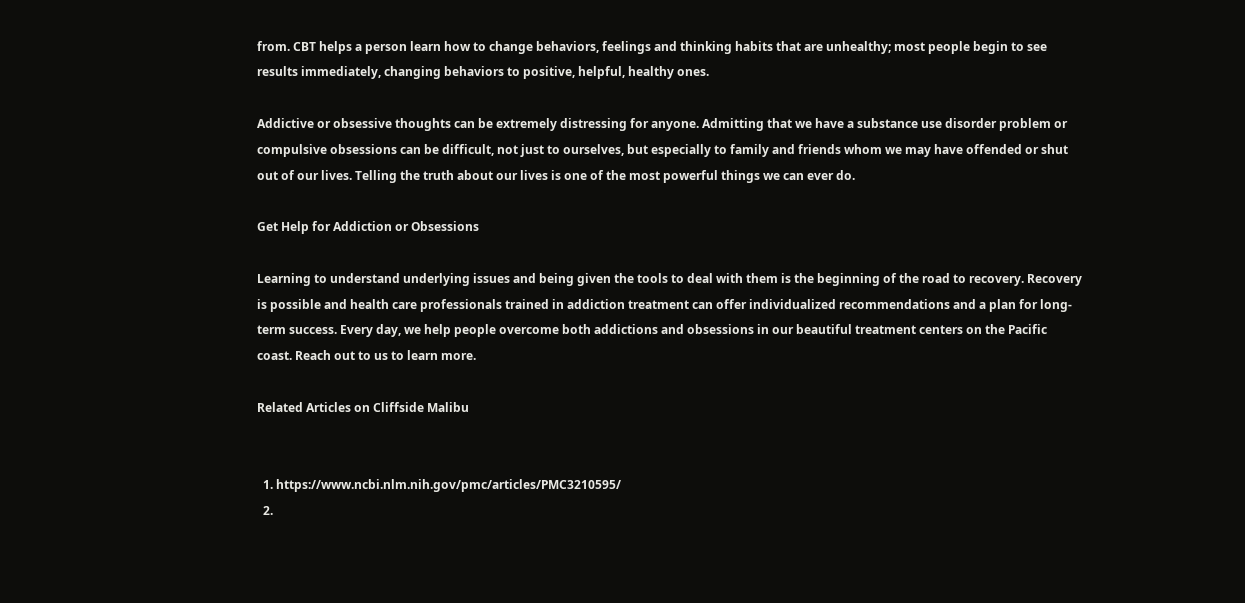from. CBT helps a person learn how to change behaviors, feelings and thinking habits that are unhealthy; most people begin to see results immediately, changing behaviors to positive, helpful, healthy ones.

Addictive or obsessive thoughts can be extremely distressing for anyone. Admitting that we have a substance use disorder problem or compulsive obsessions can be difficult, not just to ourselves, but especially to family and friends whom we may have offended or shut out of our lives. Telling the truth about our lives is one of the most powerful things we can ever do.

Get Help for Addiction or Obsessions

Learning to understand underlying issues and being given the tools to deal with them is the beginning of the road to recovery. Recovery is possible and health care professionals trained in addiction treatment can offer individualized recommendations and a plan for long-term success. Every day, we help people overcome both addictions and obsessions in our beautiful treatment centers on the Pacific coast. Reach out to us to learn more.

Related Articles on Cliffside Malibu


  1. https://www.ncbi.nlm.nih.gov/pmc/articles/PMC3210595/
  2.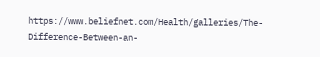https://www.beliefnet.com/Health/galleries/The-Difference-Between-an-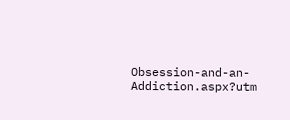Obsession-and-an-Addiction.aspx?utm